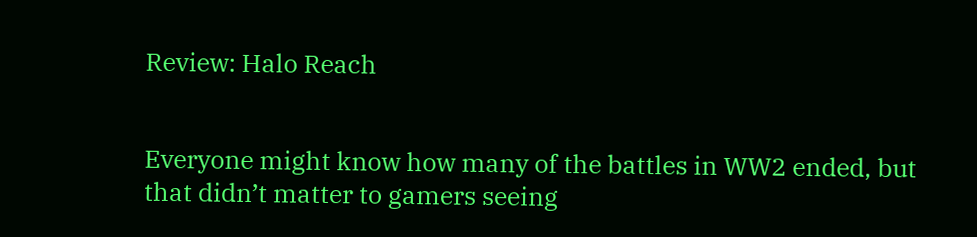Review: Halo Reach


Everyone might know how many of the battles in WW2 ended, but that didn’t matter to gamers seeing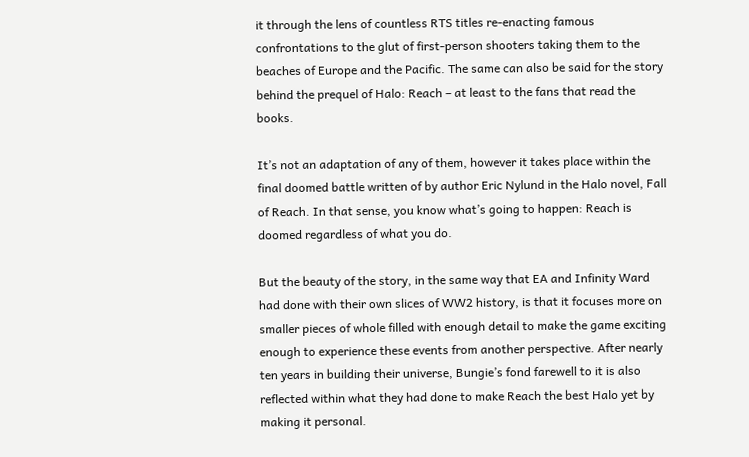it through the lens of countless RTS titles re-enacting famous confrontations to the glut of first-person shooters taking them to the beaches of Europe and the Pacific. The same can also be said for the story behind the prequel of Halo: Reach – at least to the fans that read the books.

It’s not an adaptation of any of them, however it takes place within the final doomed battle written of by author Eric Nylund in the Halo novel, Fall of Reach. In that sense, you know what’s going to happen: Reach is doomed regardless of what you do.

But the beauty of the story, in the same way that EA and Infinity Ward had done with their own slices of WW2 history, is that it focuses more on smaller pieces of whole filled with enough detail to make the game exciting enough to experience these events from another perspective. After nearly ten years in building their universe, Bungie’s fond farewell to it is also reflected within what they had done to make Reach the best Halo yet by making it personal.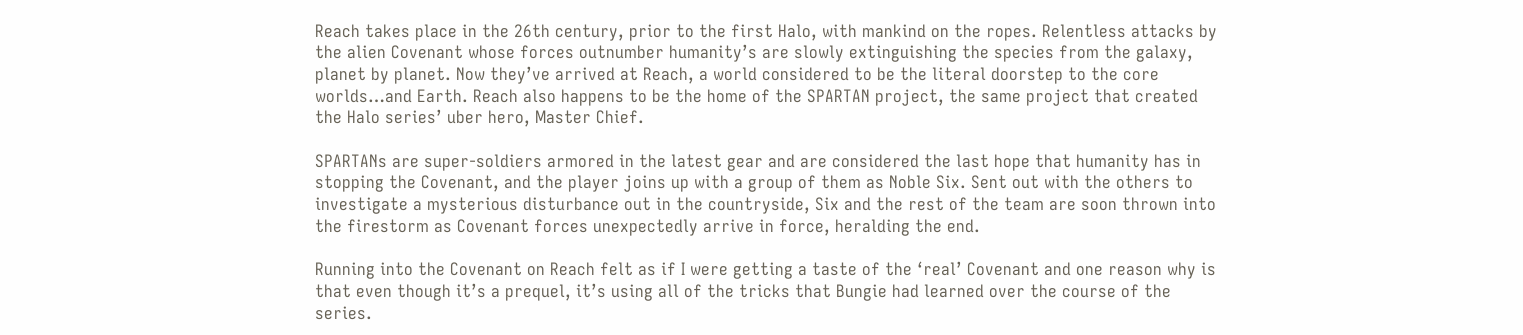Reach takes place in the 26th century, prior to the first Halo, with mankind on the ropes. Relentless attacks by the alien Covenant whose forces outnumber humanity’s are slowly extinguishing the species from the galaxy, planet by planet. Now they’ve arrived at Reach, a world considered to be the literal doorstep to the core worlds…and Earth. Reach also happens to be the home of the SPARTAN project, the same project that created the Halo series’ uber hero, Master Chief.

SPARTANs are super-soldiers armored in the latest gear and are considered the last hope that humanity has in stopping the Covenant, and the player joins up with a group of them as Noble Six. Sent out with the others to investigate a mysterious disturbance out in the countryside, Six and the rest of the team are soon thrown into the firestorm as Covenant forces unexpectedly arrive in force, heralding the end.

Running into the Covenant on Reach felt as if I were getting a taste of the ‘real’ Covenant and one reason why is that even though it’s a prequel, it’s using all of the tricks that Bungie had learned over the course of the series.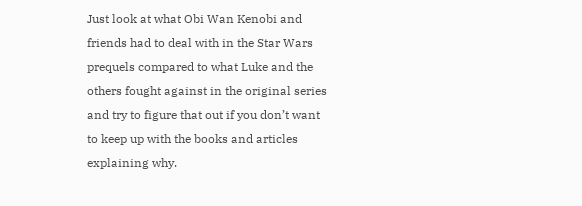Just look at what Obi Wan Kenobi and friends had to deal with in the Star Wars prequels compared to what Luke and the others fought against in the original series and try to figure that out if you don’t want to keep up with the books and articles explaining why.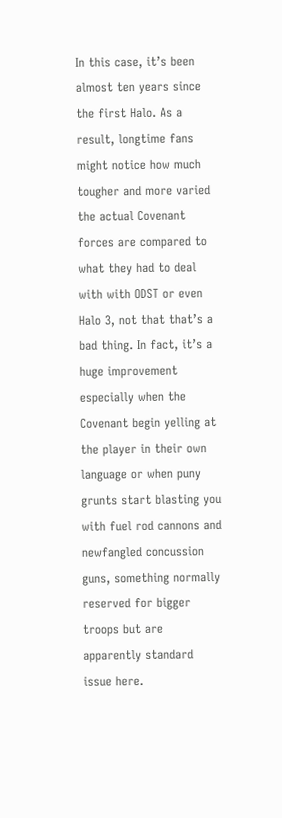In this case, it’s been almost ten years since the first Halo. As a result, longtime fans might notice how much tougher and more varied the actual Covenant forces are compared to what they had to deal with with ODST or even Halo 3, not that that’s a bad thing. In fact, it’s a huge improvement especially when the Covenant begin yelling at the player in their own language or when puny grunts start blasting you with fuel rod cannons and newfangled concussion guns, something normally reserved for bigger troops but are apparently standard issue here.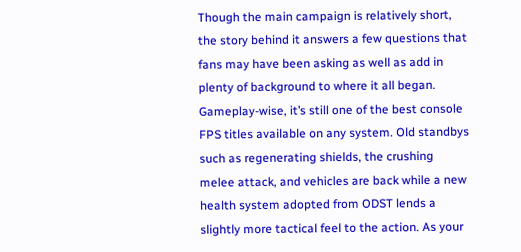Though the main campaign is relatively short, the story behind it answers a few questions that fans may have been asking as well as add in plenty of background to where it all began. Gameplay-wise, it’s still one of the best console FPS titles available on any system. Old standbys such as regenerating shields, the crushing melee attack, and vehicles are back while a new health system adopted from ODST lends a slightly more tactical feel to the action. As your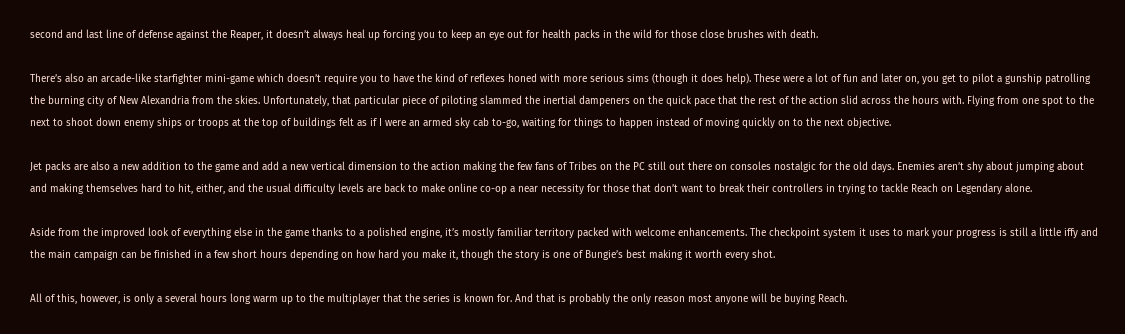second and last line of defense against the Reaper, it doesn’t always heal up forcing you to keep an eye out for health packs in the wild for those close brushes with death.

There’s also an arcade-like starfighter mini-game which doesn’t require you to have the kind of reflexes honed with more serious sims (though it does help). These were a lot of fun and later on, you get to pilot a gunship patrolling the burning city of New Alexandria from the skies. Unfortunately, that particular piece of piloting slammed the inertial dampeners on the quick pace that the rest of the action slid across the hours with. Flying from one spot to the next to shoot down enemy ships or troops at the top of buildings felt as if I were an armed sky cab to-go, waiting for things to happen instead of moving quickly on to the next objective.

Jet packs are also a new addition to the game and add a new vertical dimension to the action making the few fans of Tribes on the PC still out there on consoles nostalgic for the old days. Enemies aren’t shy about jumping about and making themselves hard to hit, either, and the usual difficulty levels are back to make online co-op a near necessity for those that don’t want to break their controllers in trying to tackle Reach on Legendary alone.

Aside from the improved look of everything else in the game thanks to a polished engine, it’s mostly familiar territory packed with welcome enhancements. The checkpoint system it uses to mark your progress is still a little iffy and the main campaign can be finished in a few short hours depending on how hard you make it, though the story is one of Bungie’s best making it worth every shot.

All of this, however, is only a several hours long warm up to the multiplayer that the series is known for. And that is probably the only reason most anyone will be buying Reach.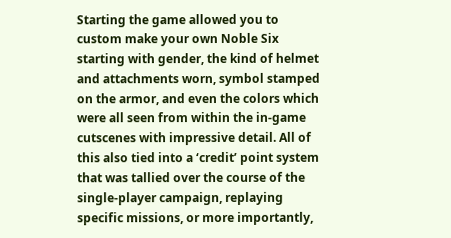Starting the game allowed you to custom make your own Noble Six starting with gender, the kind of helmet and attachments worn, symbol stamped on the armor, and even the colors which were all seen from within the in-game cutscenes with impressive detail. All of this also tied into a ‘credit’ point system that was tallied over the course of the single-player campaign, replaying specific missions, or more importantly,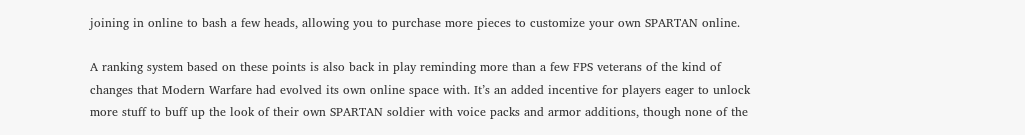joining in online to bash a few heads, allowing you to purchase more pieces to customize your own SPARTAN online.

A ranking system based on these points is also back in play reminding more than a few FPS veterans of the kind of changes that Modern Warfare had evolved its own online space with. It’s an added incentive for players eager to unlock more stuff to buff up the look of their own SPARTAN soldier with voice packs and armor additions, though none of the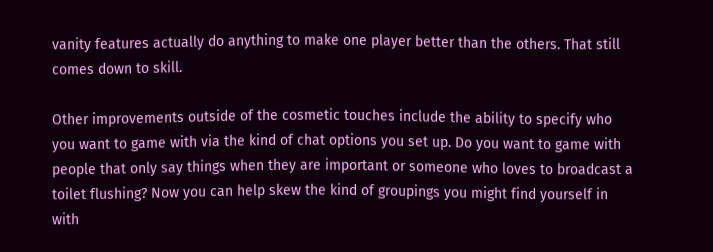vanity features actually do anything to make one player better than the others. That still comes down to skill.

Other improvements outside of the cosmetic touches include the ability to specify who you want to game with via the kind of chat options you set up. Do you want to game with people that only say things when they are important or someone who loves to broadcast a toilet flushing? Now you can help skew the kind of groupings you might find yourself in with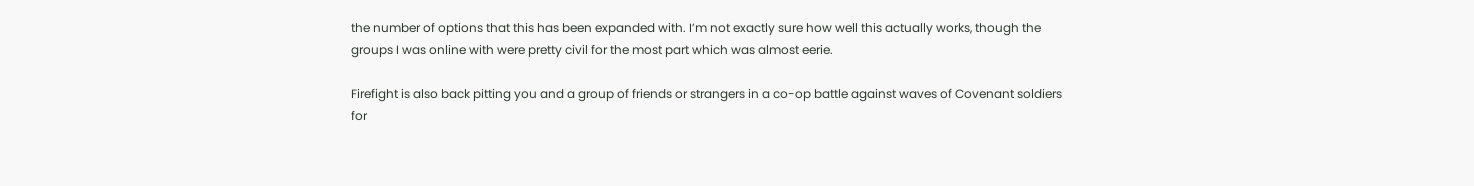the number of options that this has been expanded with. I’m not exactly sure how well this actually works, though the groups I was online with were pretty civil for the most part which was almost eerie.

Firefight is also back pitting you and a group of friends or strangers in a co-op battle against waves of Covenant soldiers for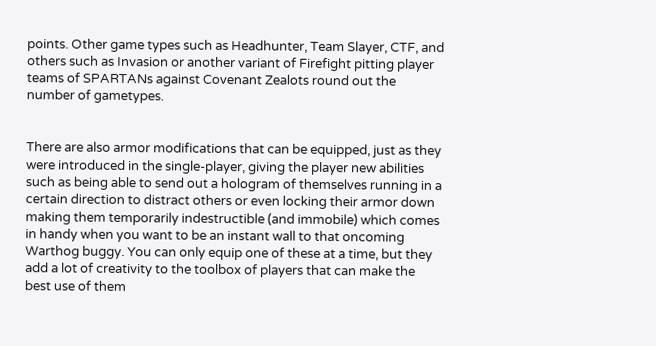points. Other game types such as Headhunter, Team Slayer, CTF, and others such as Invasion or another variant of Firefight pitting player teams of SPARTANs against Covenant Zealots round out the number of gametypes.


There are also armor modifications that can be equipped, just as they were introduced in the single-player, giving the player new abilities such as being able to send out a hologram of themselves running in a certain direction to distract others or even locking their armor down making them temporarily indestructible (and immobile) which comes in handy when you want to be an instant wall to that oncoming Warthog buggy. You can only equip one of these at a time, but they add a lot of creativity to the toolbox of players that can make the best use of them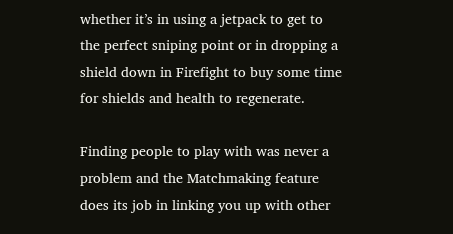whether it’s in using a jetpack to get to the perfect sniping point or in dropping a shield down in Firefight to buy some time for shields and health to regenerate.

Finding people to play with was never a problem and the Matchmaking feature does its job in linking you up with other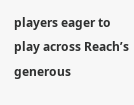players eager to play across Reach’s generous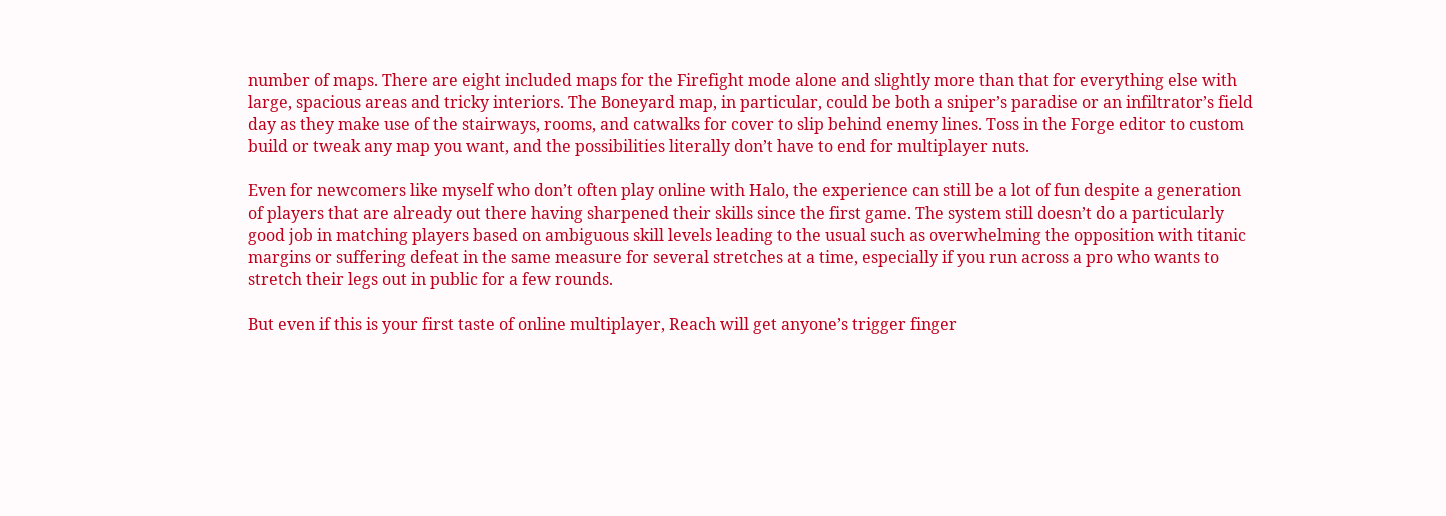number of maps. There are eight included maps for the Firefight mode alone and slightly more than that for everything else with large, spacious areas and tricky interiors. The Boneyard map, in particular, could be both a sniper’s paradise or an infiltrator’s field day as they make use of the stairways, rooms, and catwalks for cover to slip behind enemy lines. Toss in the Forge editor to custom build or tweak any map you want, and the possibilities literally don’t have to end for multiplayer nuts.

Even for newcomers like myself who don’t often play online with Halo, the experience can still be a lot of fun despite a generation of players that are already out there having sharpened their skills since the first game. The system still doesn’t do a particularly good job in matching players based on ambiguous skill levels leading to the usual such as overwhelming the opposition with titanic margins or suffering defeat in the same measure for several stretches at a time, especially if you run across a pro who wants to stretch their legs out in public for a few rounds.

But even if this is your first taste of online multiplayer, Reach will get anyone’s trigger finger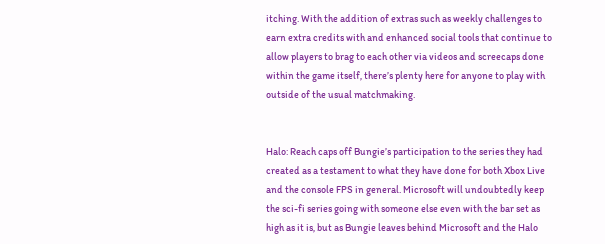itching. With the addition of extras such as weekly challenges to earn extra credits with and enhanced social tools that continue to allow players to brag to each other via videos and screecaps done within the game itself, there’s plenty here for anyone to play with outside of the usual matchmaking.


Halo: Reach caps off Bungie’s participation to the series they had created as a testament to what they have done for both Xbox Live and the console FPS in general. Microsoft will undoubtedly keep the sci-fi series going with someone else even with the bar set as high as it is, but as Bungie leaves behind Microsoft and the Halo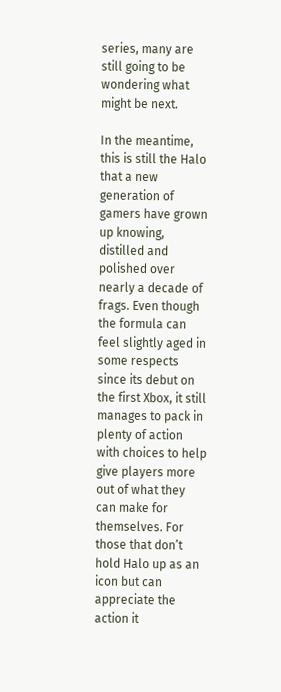series, many are still going to be wondering what might be next.

In the meantime, this is still the Halo that a new generation of gamers have grown up knowing, distilled and polished over nearly a decade of frags. Even though the formula can feel slightly aged in some respects since its debut on the first Xbox, it still manages to pack in plenty of action with choices to help give players more out of what they can make for themselves. For those that don’t hold Halo up as an icon but can appreciate the action it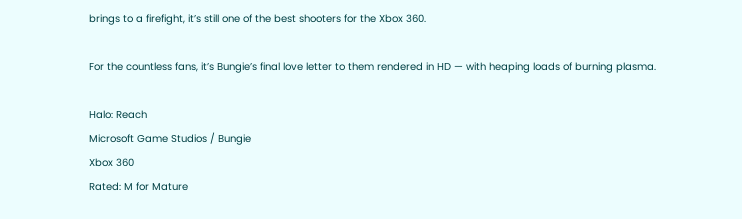brings to a firefight, it’s still one of the best shooters for the Xbox 360.

For the countless fans, it’s Bungie’s final love letter to them rendered in HD — with heaping loads of burning plasma.

Halo: Reach
Microsoft Game Studios / Bungie
Xbox 360
Rated: M for Mature